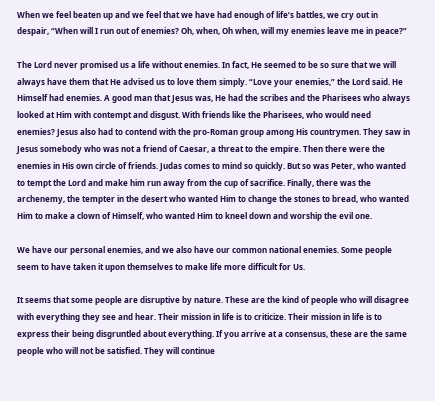When we feel beaten up and we feel that we have had enough of life’s battles, we cry out in despair, “When will I run out of enemies? Oh, when, Oh when, will my enemies leave me in peace?”

The Lord never promised us a life without enemies. In fact, He seemed to be so sure that we will always have them that He advised us to love them simply. “Love your enemies,” the Lord said. He Himself had enemies. A good man that Jesus was, He had the scribes and the Pharisees who always looked at Him with contempt and disgust. With friends like the Pharisees, who would need enemies? Jesus also had to contend with the pro-Roman group among His countrymen. They saw in Jesus somebody who was not a friend of Caesar, a threat to the empire. Then there were the enemies in His own circle of friends. Judas comes to mind so quickly. But so was Peter, who wanted to tempt the Lord and make him run away from the cup of sacrifice. Finally, there was the archenemy, the tempter in the desert who wanted Him to change the stones to bread, who wanted Him to make a clown of Himself, who wanted Him to kneel down and worship the evil one.

We have our personal enemies, and we also have our common national enemies. Some people seem to have taken it upon themselves to make life more difficult for Us.

It seems that some people are disruptive by nature. These are the kind of people who will disagree with everything they see and hear. Their mission in life is to criticize. Their mission in life is to express their being disgruntled about everything. If you arrive at a consensus, these are the same people who will not be satisfied. They will continue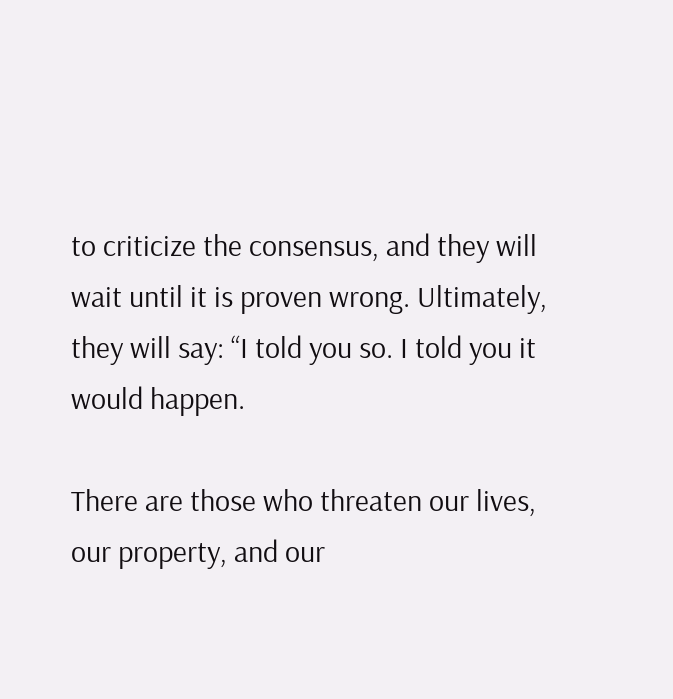to criticize the consensus, and they will wait until it is proven wrong. Ultimately, they will say: “I told you so. I told you it would happen.

There are those who threaten our lives, our property, and our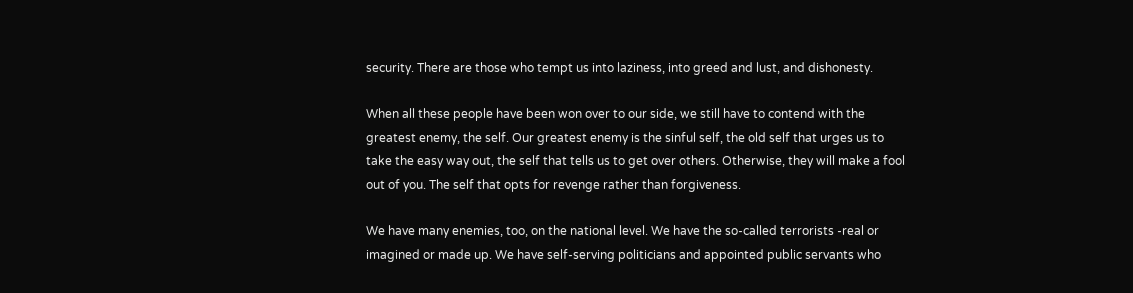security. There are those who tempt us into laziness, into greed and lust, and dishonesty.

When all these people have been won over to our side, we still have to contend with the greatest enemy, the self. Our greatest enemy is the sinful self, the old self that urges us to take the easy way out, the self that tells us to get over others. Otherwise, they will make a fool out of you. The self that opts for revenge rather than forgiveness.

We have many enemies, too, on the national level. We have the so-called terrorists -real or imagined or made up. We have self-serving politicians and appointed public servants who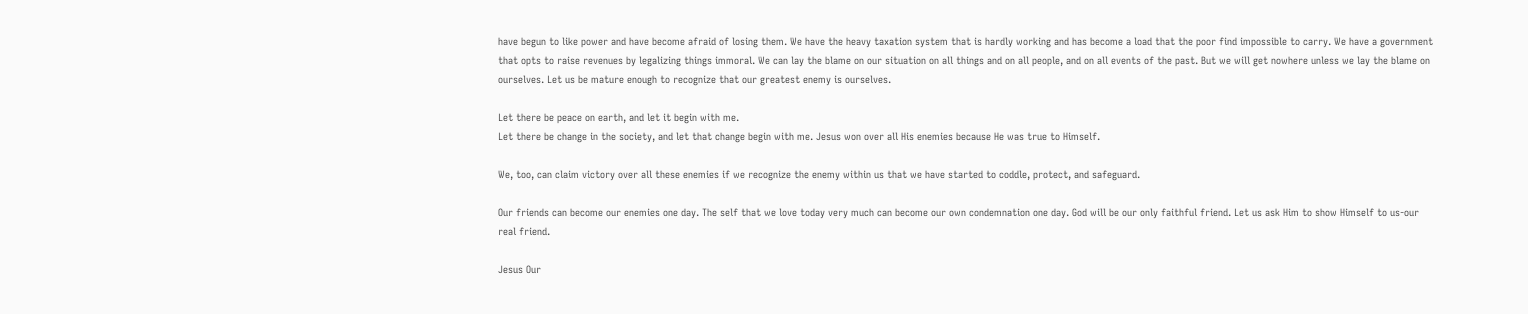have begun to like power and have become afraid of losing them. We have the heavy taxation system that is hardly working and has become a load that the poor find impossible to carry. We have a government that opts to raise revenues by legalizing things immoral. We can lay the blame on our situation on all things and on all people, and on all events of the past. But we will get nowhere unless we lay the blame on ourselves. Let us be mature enough to recognize that our greatest enemy is ourselves.

Let there be peace on earth, and let it begin with me.
Let there be change in the society, and let that change begin with me. Jesus won over all His enemies because He was true to Himself.

We, too, can claim victory over all these enemies if we recognize the enemy within us that we have started to coddle, protect, and safeguard.

Our friends can become our enemies one day. The self that we love today very much can become our own condemnation one day. God will be our only faithful friend. Let us ask Him to show Himself to us-our real friend.

Jesus Our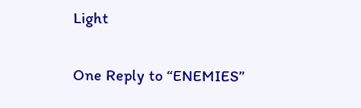Light

One Reply to “ENEMIES”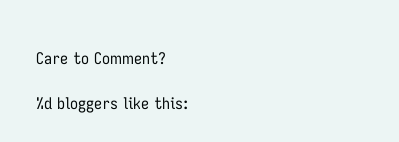Care to Comment?

%d bloggers like this: